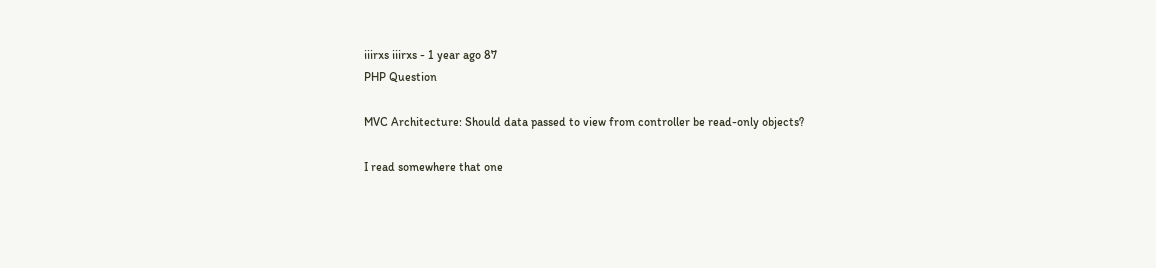iiirxs iiirxs - 1 year ago 87
PHP Question

MVC Architecture: Should data passed to view from controller be read-only objects?

I read somewhere that one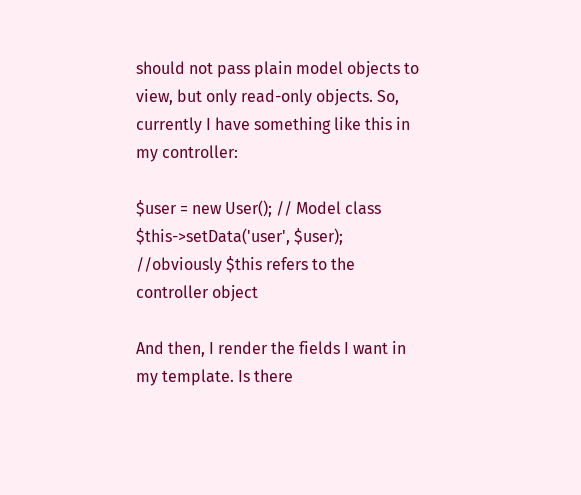should not pass plain model objects to view, but only read-only objects. So, currently I have something like this in my controller:

$user = new User(); // Model class
$this->setData('user', $user); //obviously $this refers to the controller object

And then, I render the fields I want in my template. Is there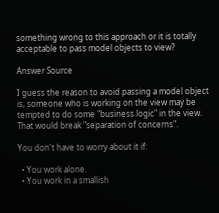something wrong to this approach or it is totally acceptable to pass model objects to view?

Answer Source

I guess the reason to avoid passing a model object is, someone who is working on the view may be tempted to do some "business logic" in the view. That would break "separation of concerns".

You don't have to worry about it if:

  • You work alone.
  • You work in a smallish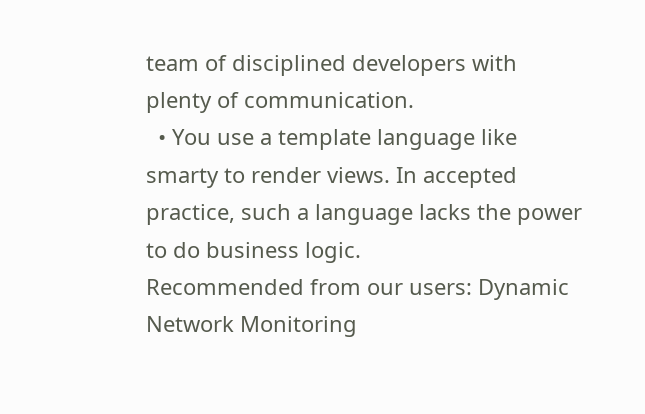team of disciplined developers with plenty of communication.
  • You use a template language like smarty to render views. In accepted practice, such a language lacks the power to do business logic.
Recommended from our users: Dynamic Network Monitoring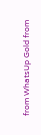from WhatsUp Gold from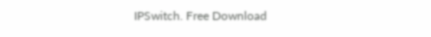IPSwitch. Free Download